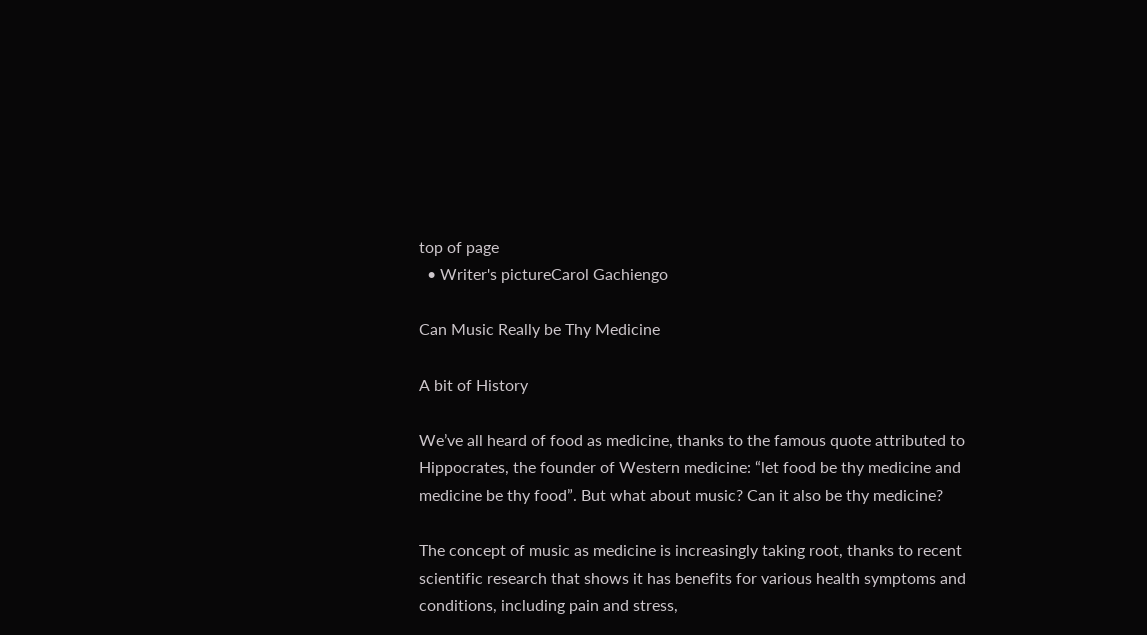top of page
  • Writer's pictureCarol Gachiengo

Can Music Really be Thy Medicine

A bit of History

We’ve all heard of food as medicine, thanks to the famous quote attributed to Hippocrates, the founder of Western medicine: “let food be thy medicine and medicine be thy food”. But what about music? Can it also be thy medicine?

The concept of music as medicine is increasingly taking root, thanks to recent scientific research that shows it has benefits for various health symptoms and conditions, including pain and stress,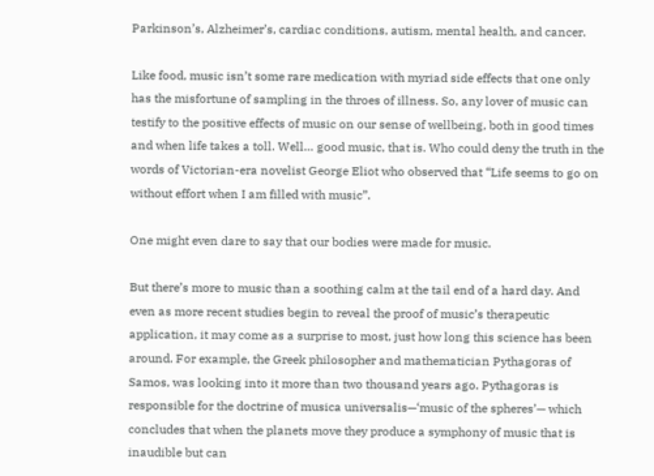Parkinson’s, Alzheimer’s, cardiac conditions, autism, mental health, and cancer.

Like food, music isn’t some rare medication with myriad side effects that one only has the misfortune of sampling in the throes of illness. So, any lover of music can testify to the positive effects of music on our sense of wellbeing, both in good times and when life takes a toll. Well… good music, that is. Who could deny the truth in the words of Victorian-era novelist George Eliot who observed that “Life seems to go on without effort when I am filled with music”.

One might even dare to say that our bodies were made for music.

But there’s more to music than a soothing calm at the tail end of a hard day. And even as more recent studies begin to reveal the proof of music’s therapeutic application, it may come as a surprise to most, just how long this science has been around. For example, the Greek philosopher and mathematician Pythagoras of Samos, was looking into it more than two thousand years ago. Pythagoras is responsible for the doctrine of musica universalis—‘music of the spheres’— which concludes that when the planets move they produce a symphony of music that is inaudible but can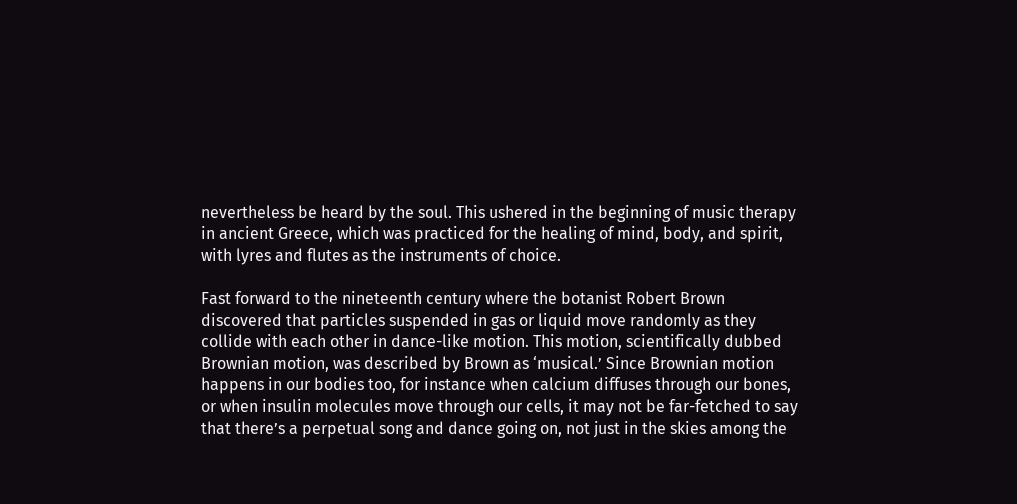nevertheless be heard by the soul. This ushered in the beginning of music therapy in ancient Greece, which was practiced for the healing of mind, body, and spirit, with lyres and flutes as the instruments of choice.

Fast forward to the nineteenth century where the botanist Robert Brown discovered that particles suspended in gas or liquid move randomly as they collide with each other in dance-like motion. This motion, scientifically dubbed Brownian motion, was described by Brown as ‘musical.’ Since Brownian motion happens in our bodies too, for instance when calcium diffuses through our bones, or when insulin molecules move through our cells, it may not be far-fetched to say that there’s a perpetual song and dance going on, not just in the skies among the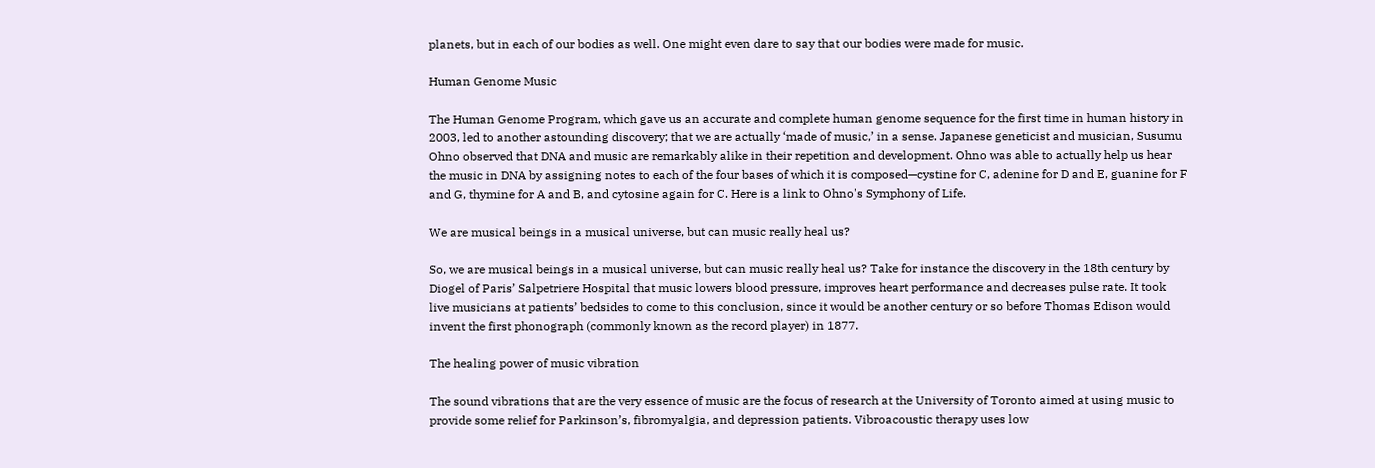planets, but in each of our bodies as well. One might even dare to say that our bodies were made for music.

Human Genome Music

The Human Genome Program, which gave us an accurate and complete human genome sequence for the first time in human history in 2003, led to another astounding discovery; that we are actually ‘made of music,’ in a sense. Japanese geneticist and musician, Susumu Ohno observed that DNA and music are remarkably alike in their repetition and development. Ohno was able to actually help us hear the music in DNA by assigning notes to each of the four bases of which it is composed—cystine for C, adenine for D and E, guanine for F and G, thymine for A and B, and cytosine again for C. Here is a link to Ohno's Symphony of Life.

We are musical beings in a musical universe, but can music really heal us?

So, we are musical beings in a musical universe, but can music really heal us? Take for instance the discovery in the 18th century by Diogel of Paris’ Salpetriere Hospital that music lowers blood pressure, improves heart performance and decreases pulse rate. It took live musicians at patients’ bedsides to come to this conclusion, since it would be another century or so before Thomas Edison would invent the first phonograph (commonly known as the record player) in 1877.

The healing power of music vibration

The sound vibrations that are the very essence of music are the focus of research at the University of Toronto aimed at using music to provide some relief for Parkinson’s, fibromyalgia, and depression patients. Vibroacoustic therapy uses low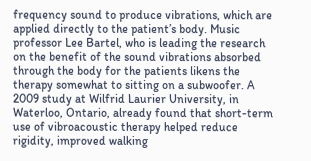frequency sound to produce vibrations, which are applied directly to the patient’s body. Music professor Lee Bartel, who is leading the research on the benefit of the sound vibrations absorbed through the body for the patients likens the therapy somewhat to sitting on a subwoofer. A 2009 study at Wilfrid Laurier University, in Waterloo, Ontario, already found that short-term use of vibroacoustic therapy helped reduce rigidity, improved walking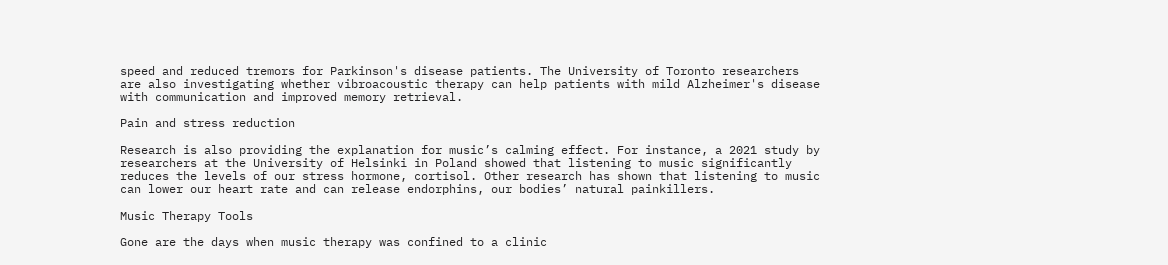speed and reduced tremors for Parkinson's disease patients. The University of Toronto researchers are also investigating whether vibroacoustic therapy can help patients with mild Alzheimer's disease with communication and improved memory retrieval.

Pain and stress reduction

Research is also providing the explanation for music’s calming effect. For instance, a 2021 study by researchers at the University of Helsinki in Poland showed that listening to music significantly reduces the levels of our stress hormone, cortisol. Other research has shown that listening to music can lower our heart rate and can release endorphins, our bodies’ natural painkillers.

Music Therapy Tools

Gone are the days when music therapy was confined to a clinic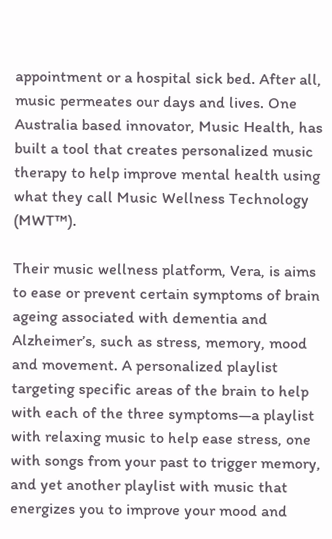appointment or a hospital sick bed. After all, music permeates our days and lives. One Australia based innovator, Music Health, has built a tool that creates personalized music therapy to help improve mental health using what they call Music Wellness Technology (MWT™).

Their music wellness platform, Vera, is aims to ease or prevent certain symptoms of brain ageing associated with dementia and Alzheimer’s, such as stress, memory, mood and movement. A personalized playlist targeting specific areas of the brain to help with each of the three symptoms—a playlist with relaxing music to help ease stress, one with songs from your past to trigger memory, and yet another playlist with music that energizes you to improve your mood and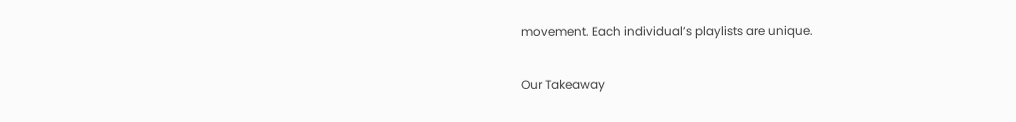movement. Each individual’s playlists are unique.

Our Takeaway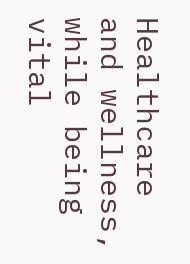Healthcare and wellness, while being vital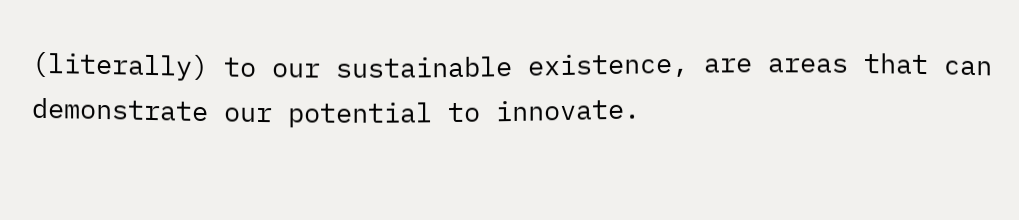(literally) to our sustainable existence, are areas that can demonstrate our potential to innovate.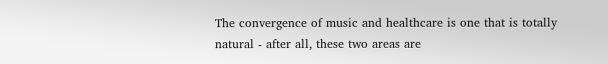The convergence of music and healthcare is one that is totally natural - after all, these two areas are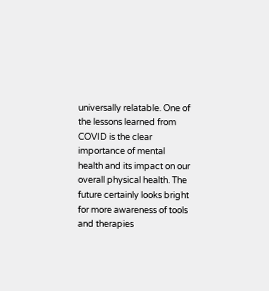universally relatable. One of the lessons learned from COVID is the clear importance of mental health and its impact on our overall physical health. The future certainly looks bright for more awareness of tools and therapies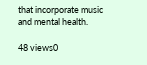that incorporate music and mental health.

48 views0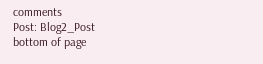comments
Post: Blog2_Post
bottom of page